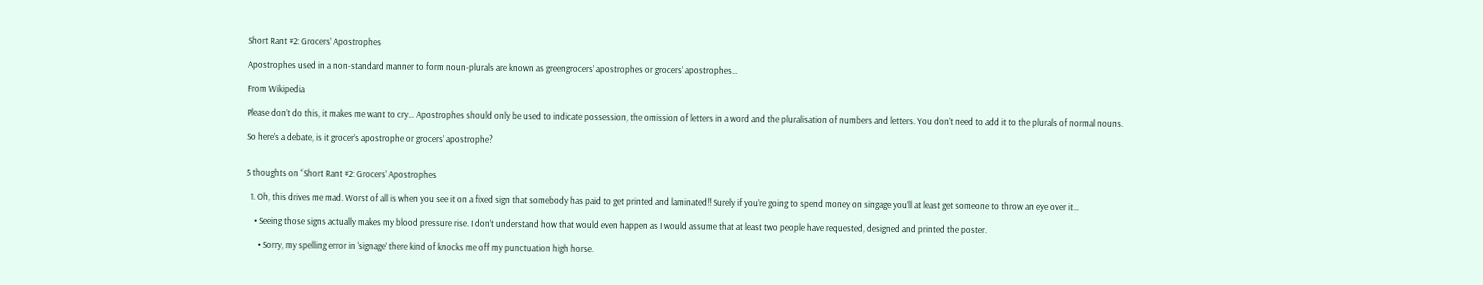Short Rant #2: Grocers’ Apostrophes

Apostrophes used in a non-standard manner to form noun-plurals are known as greengrocers’ apostrophes or grocers’ apostrophes…

From Wikipedia

Please don’t do this, it makes me want to cry… Apostrophes should only be used to indicate possession, the omission of letters in a word and the pluralisation of numbers and letters. You don’t need to add it to the plurals of normal nouns.

So here’s a debate, is it grocer’s apostrophe or grocers’ apostrophe?


5 thoughts on “Short Rant #2: Grocers’ Apostrophes

  1. Oh, this drives me mad. Worst of all is when you see it on a fixed sign that somebody has paid to get printed and laminated!! Surely if you’re going to spend money on singage you’ll at least get someone to throw an eye over it…

    • Seeing those signs actually makes my blood pressure rise. I don’t understand how that would even happen as I would assume that at least two people have requested, designed and printed the poster.

      • Sorry, my spelling error in ‘signage’ there kind of knocks me off my punctuation high horse.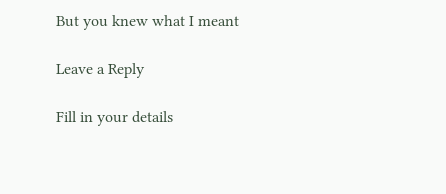But you knew what I meant

Leave a Reply

Fill in your details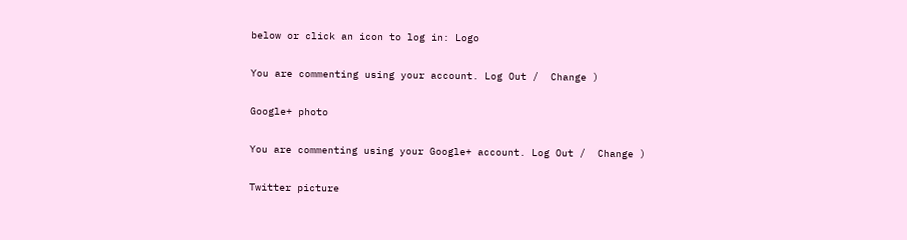below or click an icon to log in: Logo

You are commenting using your account. Log Out /  Change )

Google+ photo

You are commenting using your Google+ account. Log Out /  Change )

Twitter picture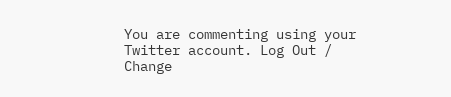You are commenting using your Twitter account. Log Out /  Change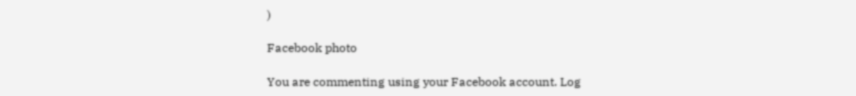)

Facebook photo

You are commenting using your Facebook account. Log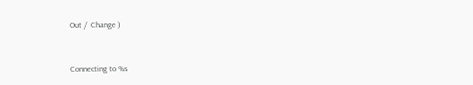Out /  Change )


Connecting to %s